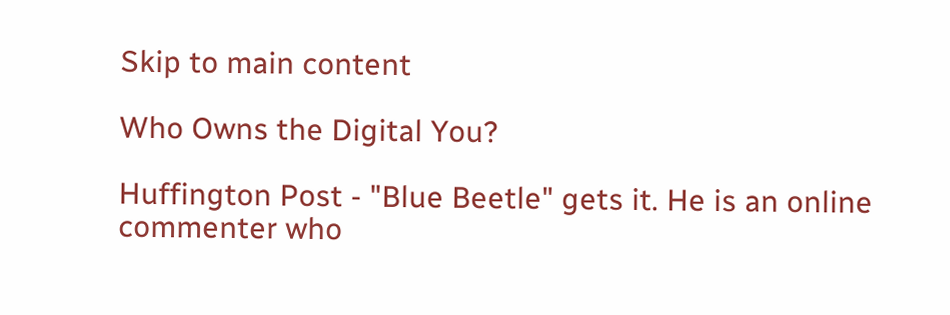Skip to main content

Who Owns the Digital You?

Huffington Post - "Blue Beetle" gets it. He is an online commenter who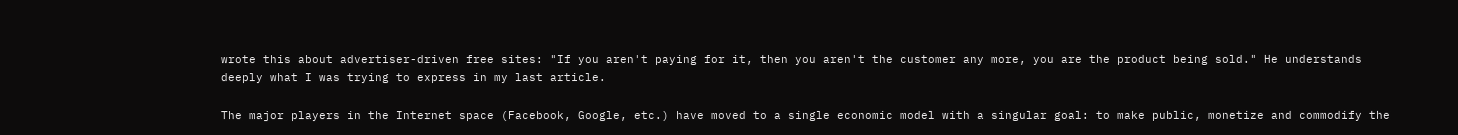wrote this about advertiser-driven free sites: "If you aren't paying for it, then you aren't the customer any more, you are the product being sold." He understands deeply what I was trying to express in my last article.

The major players in the Internet space (Facebook, Google, etc.) have moved to a single economic model with a singular goal: to make public, monetize and commodify the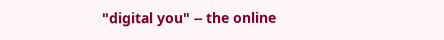"digital you" -- the online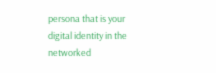persona that is your digital identity in the networked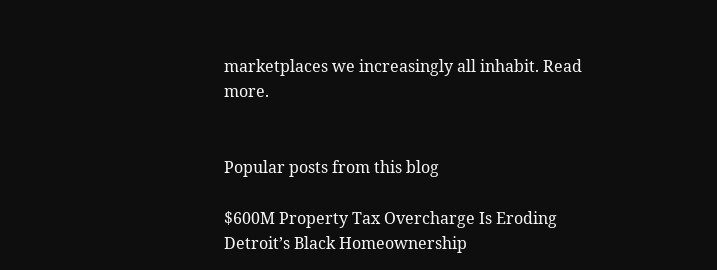marketplaces we increasingly all inhabit. Read more.


Popular posts from this blog

$600M Property Tax Overcharge Is Eroding Detroit’s Black Homeownership